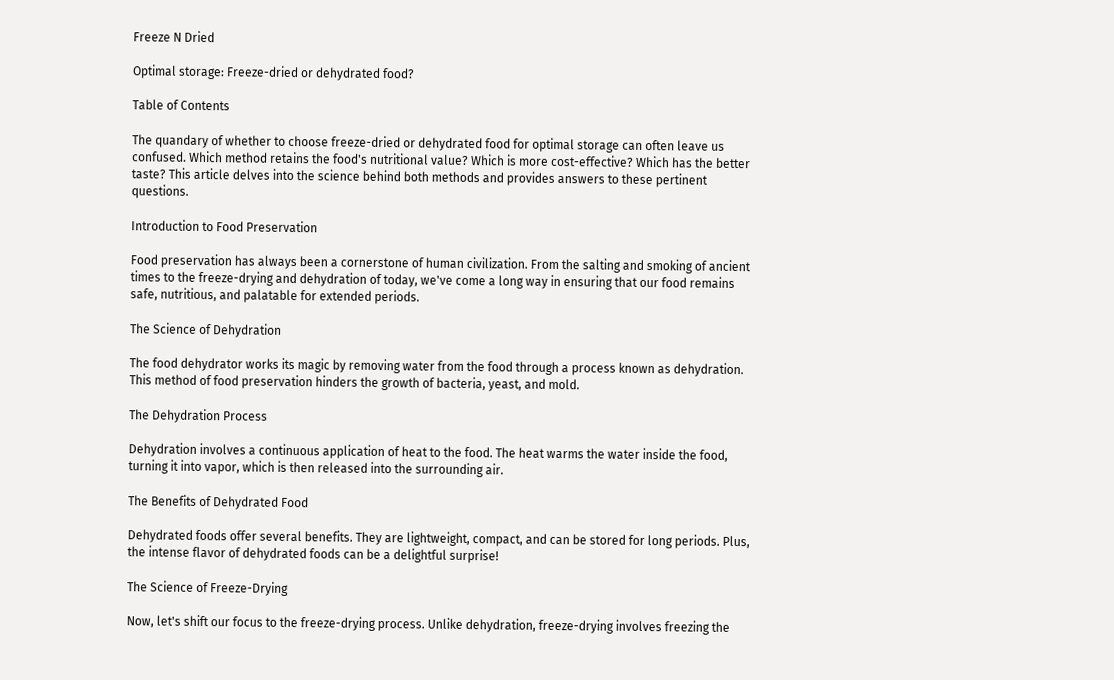Freeze N Dried

Optimal storage: Freeze-dried or dehydrated food?

Table of Contents

The quandary of whether to choose freeze-dried or dehydrated food for optimal storage can often leave us confused. Which method retains the food's nutritional value? Which is more cost-effective? Which has the better taste? This article delves into the science behind both methods and provides answers to these pertinent questions.

Introduction to Food Preservation

Food preservation has always been a cornerstone of human civilization. From the salting and smoking of ancient times to the freeze-drying and dehydration of today, we've come a long way in ensuring that our food remains safe, nutritious, and palatable for extended periods.

The Science of Dehydration

The food dehydrator works its magic by removing water from the food through a process known as dehydration. This method of food preservation hinders the growth of bacteria, yeast, and mold.

The Dehydration Process

Dehydration involves a continuous application of heat to the food. The heat warms the water inside the food, turning it into vapor, which is then released into the surrounding air.

The Benefits of Dehydrated Food

Dehydrated foods offer several benefits. They are lightweight, compact, and can be stored for long periods. Plus, the intense flavor of dehydrated foods can be a delightful surprise!

The Science of Freeze-Drying

Now, let's shift our focus to the freeze-drying process. Unlike dehydration, freeze-drying involves freezing the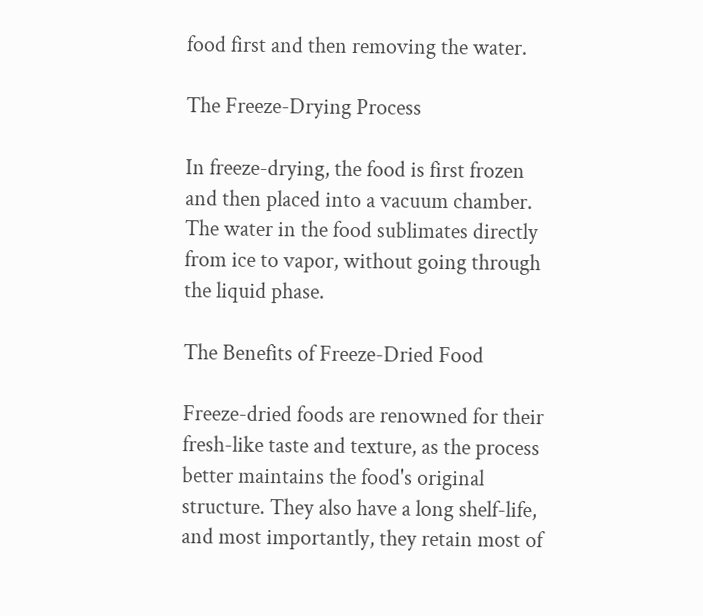food first and then removing the water.

The Freeze-Drying Process

In freeze-drying, the food is first frozen and then placed into a vacuum chamber. The water in the food sublimates directly from ice to vapor, without going through the liquid phase.

The Benefits of Freeze-Dried Food

Freeze-dried foods are renowned for their fresh-like taste and texture, as the process better maintains the food's original structure. They also have a long shelf-life, and most importantly, they retain most of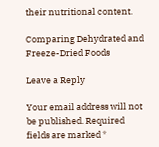their nutritional content.

Comparing Dehydrated and Freeze-Dried Foods

Leave a Reply

Your email address will not be published. Required fields are marked *